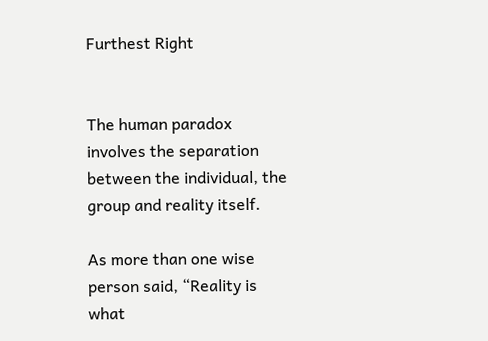Furthest Right


The human paradox involves the separation between the individual, the group and reality itself.

As more than one wise person said, “Reality is what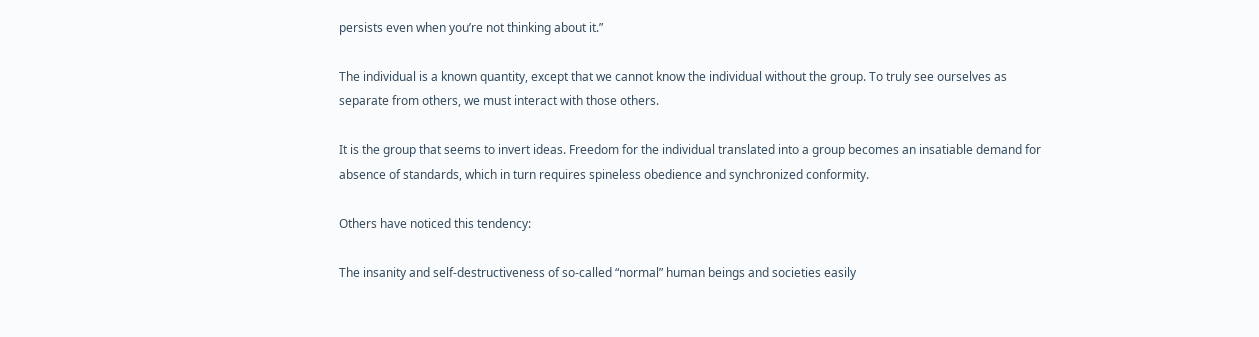persists even when you’re not thinking about it.”

The individual is a known quantity, except that we cannot know the individual without the group. To truly see ourselves as separate from others, we must interact with those others.

It is the group that seems to invert ideas. Freedom for the individual translated into a group becomes an insatiable demand for absence of standards, which in turn requires spineless obedience and synchronized conformity.

Others have noticed this tendency:

The insanity and self-destructiveness of so-called “normal” human beings and societies easily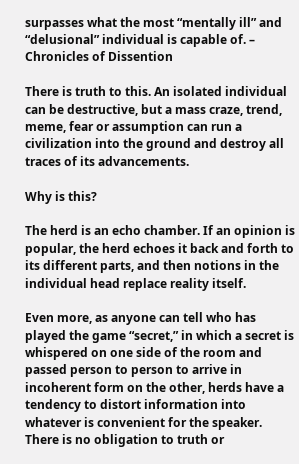surpasses what the most “mentally ill” and “delusional” individual is capable of. – Chronicles of Dissention

There is truth to this. An isolated individual can be destructive, but a mass craze, trend, meme, fear or assumption can run a civilization into the ground and destroy all traces of its advancements.

Why is this?

The herd is an echo chamber. If an opinion is popular, the herd echoes it back and forth to its different parts, and then notions in the individual head replace reality itself.

Even more, as anyone can tell who has played the game “secret,” in which a secret is whispered on one side of the room and passed person to person to arrive in incoherent form on the other, herds have a tendency to distort information into whatever is convenient for the speaker. There is no obligation to truth or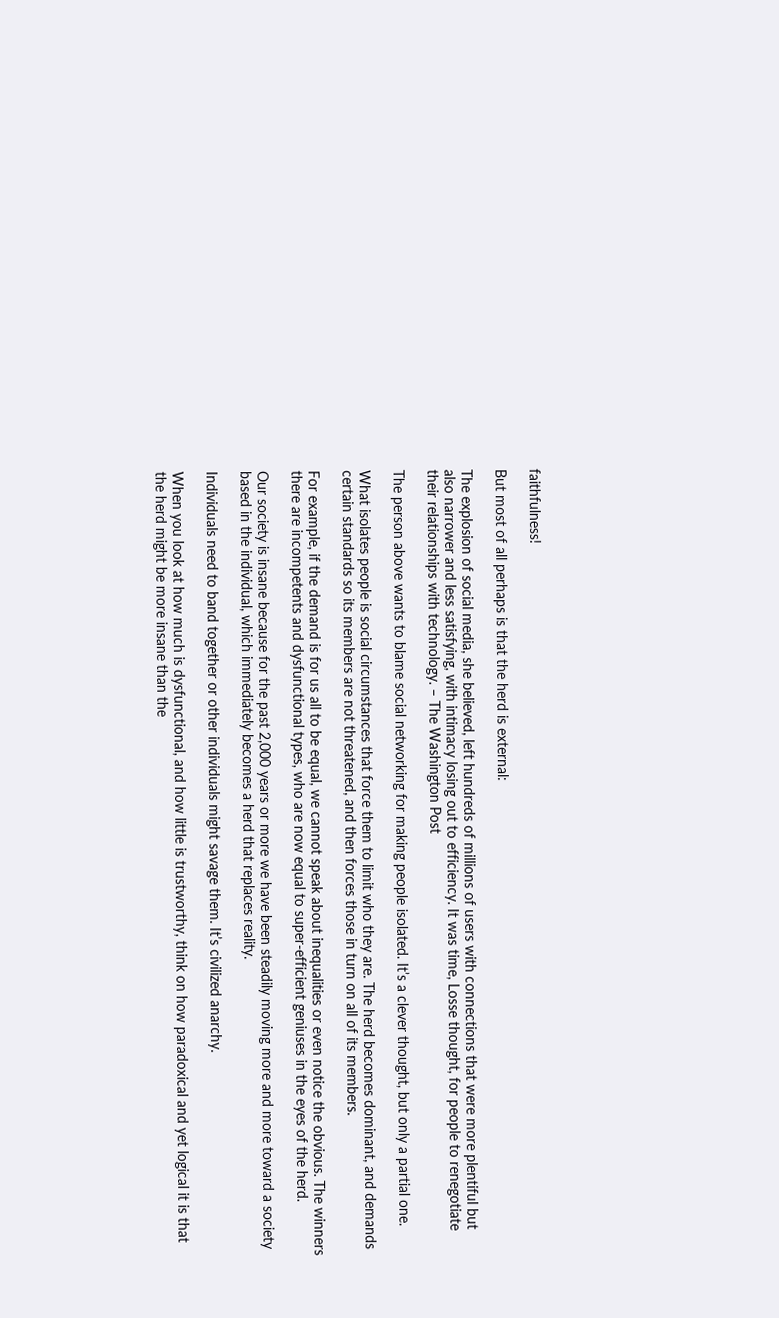faithfulness!

But most of all perhaps is that the herd is external:

The explosion of social media, she believed, left hundreds of millions of users with connections that were more plentiful but also narrower and less satisfying, with intimacy losing out to efficiency. It was time, Losse thought, for people to renegotiate their relationships with technology. – The Washington Post

The person above wants to blame social networking for making people isolated. It’s a clever thought, but only a partial one.

What isolates people is social circumstances that force them to limit who they are. The herd becomes dominant, and demands certain standards so its members are not threatened, and then forces those in turn on all of its members.

For example, if the demand is for us all to be equal, we cannot speak about inequalities or even notice the obvious. The winners there are incompetents and dysfunctional types, who are now equal to super-efficient geniuses in the eyes of the herd.

Our society is insane because for the past 2,000 years or more we have been steadily moving more and more toward a society based in the individual, which immediately becomes a herd that replaces reality.

Individuals need to band together or other individuals might savage them. It’s civilized anarchy.

When you look at how much is dysfunctional, and how little is trustworthy, think on how paradoxical and yet logical it is that the herd might be more insane than the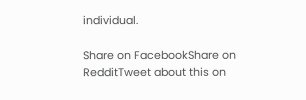individual.

Share on FacebookShare on RedditTweet about this on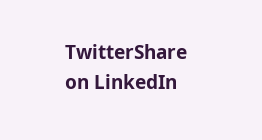TwitterShare on LinkedIn